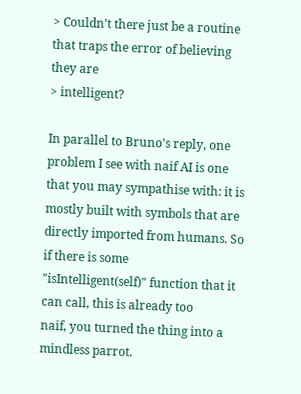> Couldn't there just be a routine that traps the error of believing they are
> intelligent?

In parallel to Bruno's reply, one problem I see with naif AI is one
that you may sympathise with: it is mostly built with symbols that are
directly imported from humans. So if there is some
"isIntelligent(self)" function that it can call, this is already too
naif, you turned the thing into a mindless parrot.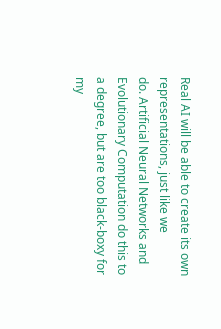Real AI will be able to create its own representations, just like we
do. Artificial Neural Networks and Evolutionary Computation do this to
a degree, but are too black-boxy for my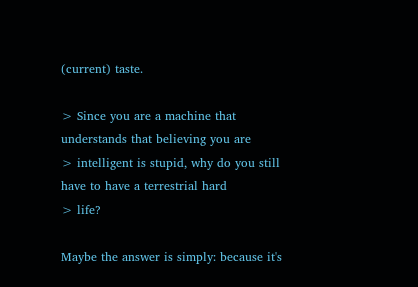(current) taste.

> Since you are a machine that understands that believing you are
> intelligent is stupid, why do you still have to have a terrestrial hard
> life?

Maybe the answer is simply: because it's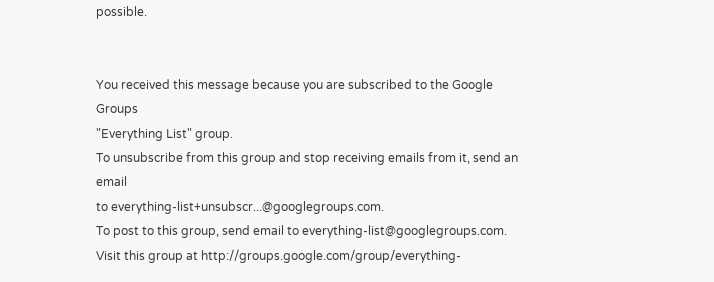possible.


You received this message because you are subscribed to the Google Groups
"Everything List" group.
To unsubscribe from this group and stop receiving emails from it, send an email
to everything-list+unsubscr...@googlegroups.com.
To post to this group, send email to everything-list@googlegroups.com.
Visit this group at http://groups.google.com/group/everything-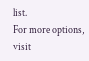list.
For more options, visit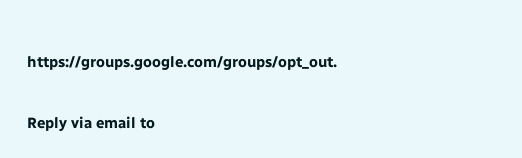https://groups.google.com/groups/opt_out.

Reply via email to